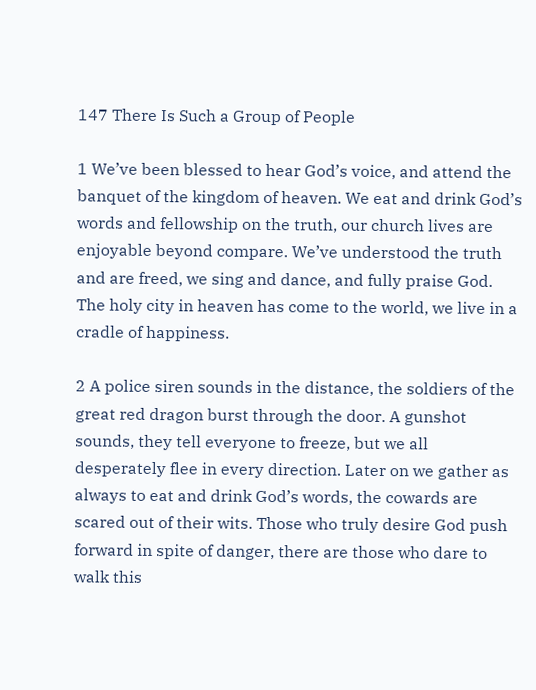147 There Is Such a Group of People

1 We’ve been blessed to hear God’s voice, and attend the banquet of the kingdom of heaven. We eat and drink God’s words and fellowship on the truth, our church lives are enjoyable beyond compare. We’ve understood the truth and are freed, we sing and dance, and fully praise God. The holy city in heaven has come to the world, we live in a cradle of happiness.

2 A police siren sounds in the distance, the soldiers of the great red dragon burst through the door. A gunshot sounds, they tell everyone to freeze, but we all desperately flee in every direction. Later on we gather as always to eat and drink God’s words, the cowards are scared out of their wits. Those who truly desire God push forward in spite of danger, there are those who dare to walk this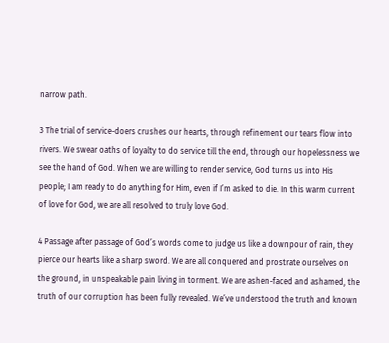narrow path.

3 The trial of service-doers crushes our hearts, through refinement our tears flow into rivers. We swear oaths of loyalty to do service till the end, through our hopelessness we see the hand of God. When we are willing to render service, God turns us into His people; I am ready to do anything for Him, even if I’m asked to die. In this warm current of love for God, we are all resolved to truly love God.

4 Passage after passage of God’s words come to judge us like a downpour of rain, they pierce our hearts like a sharp sword. We are all conquered and prostrate ourselves on the ground, in unspeakable pain living in torment. We are ashen-faced and ashamed, the truth of our corruption has been fully revealed. We’ve understood the truth and known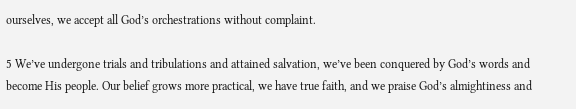ourselves, we accept all God’s orchestrations without complaint.

5 We’ve undergone trials and tribulations and attained salvation, we’ve been conquered by God’s words and become His people. Our belief grows more practical, we have true faith, and we praise God’s almightiness and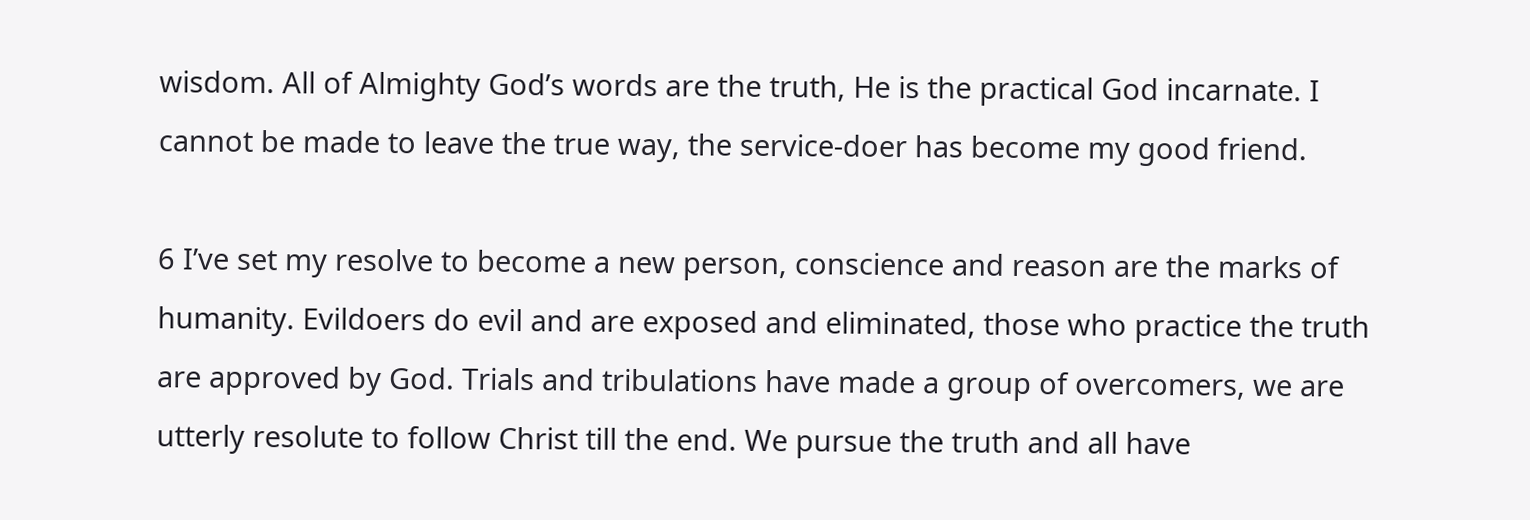wisdom. All of Almighty God’s words are the truth, He is the practical God incarnate. I cannot be made to leave the true way, the service-doer has become my good friend.

6 I’ve set my resolve to become a new person, conscience and reason are the marks of humanity. Evildoers do evil and are exposed and eliminated, those who practice the truth are approved by God. Trials and tribulations have made a group of overcomers, we are utterly resolute to follow Christ till the end. We pursue the truth and all have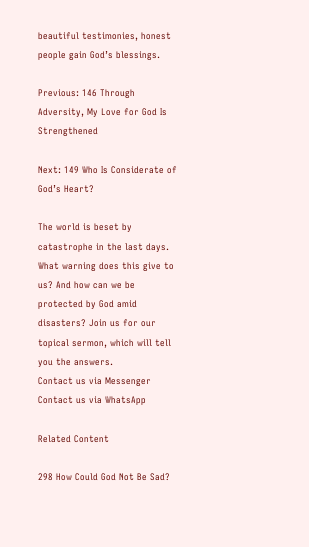beautiful testimonies, honest people gain God’s blessings.

Previous: 146 Through Adversity, My Love for God Is Strengthened

Next: 149 Who Is Considerate of God’s Heart?

The world is beset by catastrophe in the last days. What warning does this give to us? And how can we be protected by God amid disasters? Join us for our topical sermon, which will tell you the answers.
Contact us via Messenger
Contact us via WhatsApp

Related Content

298 How Could God Not Be Sad?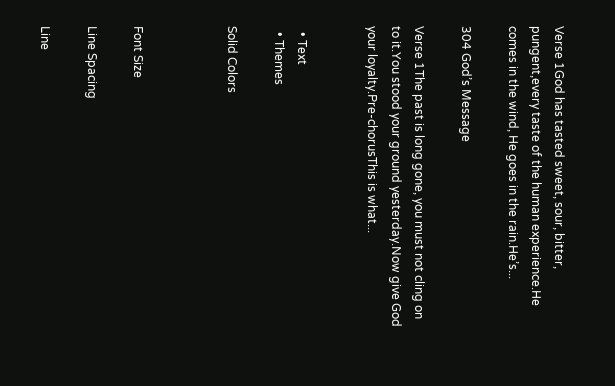Verse 1God has tasted sweet, sour, bitter, pungent,every taste of the human experience.He comes in the wind, He goes in the rain.He’s...

304 God’s Message

Verse 1The past is long gone, you must not cling on to it.You stood your ground yesterday.Now give God your loyalty.Pre-chorusThis is what...


  • Text
  • Themes

Solid Colors



Font Size

Line Spacing

Line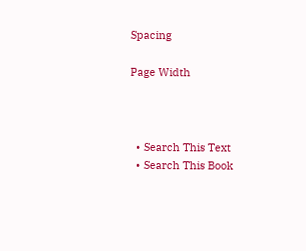Spacing

Page Width



  • Search This Text
  • Search This Book